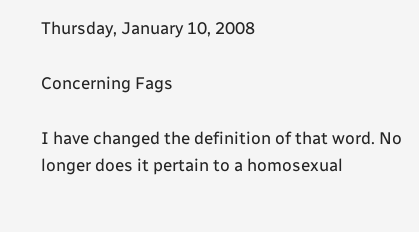Thursday, January 10, 2008

Concerning Fags

I have changed the definition of that word. No longer does it pertain to a homosexual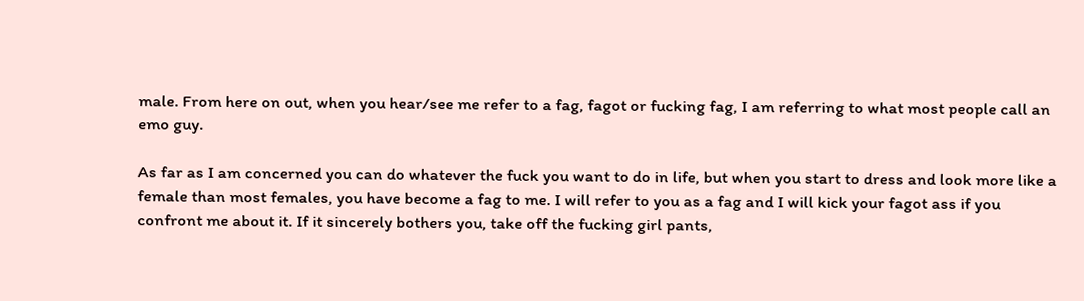male. From here on out, when you hear/see me refer to a fag, fagot or fucking fag, I am referring to what most people call an emo guy.

As far as I am concerned you can do whatever the fuck you want to do in life, but when you start to dress and look more like a female than most females, you have become a fag to me. I will refer to you as a fag and I will kick your fagot ass if you confront me about it. If it sincerely bothers you, take off the fucking girl pants,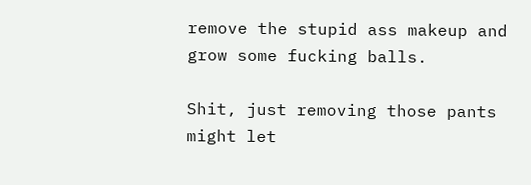remove the stupid ass makeup and grow some fucking balls.

Shit, just removing those pants might let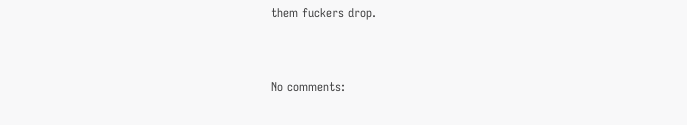them fuckers drop.


No comments: